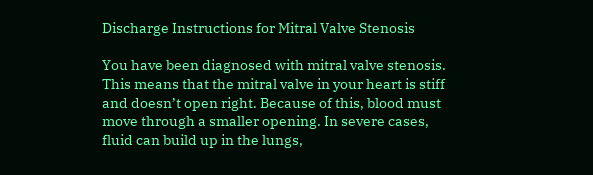Discharge Instructions for Mitral Valve Stenosis

You have been diagnosed with mitral valve stenosis. This means that the mitral valve in your heart is stiff and doesn’t open right. Because of this, blood must move through a smaller opening. In severe cases, fluid can build up in the lungs,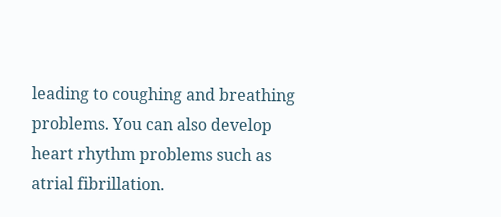leading to coughing and breathing problems. You can also develop heart rhythm problems such as atrial fibrillation.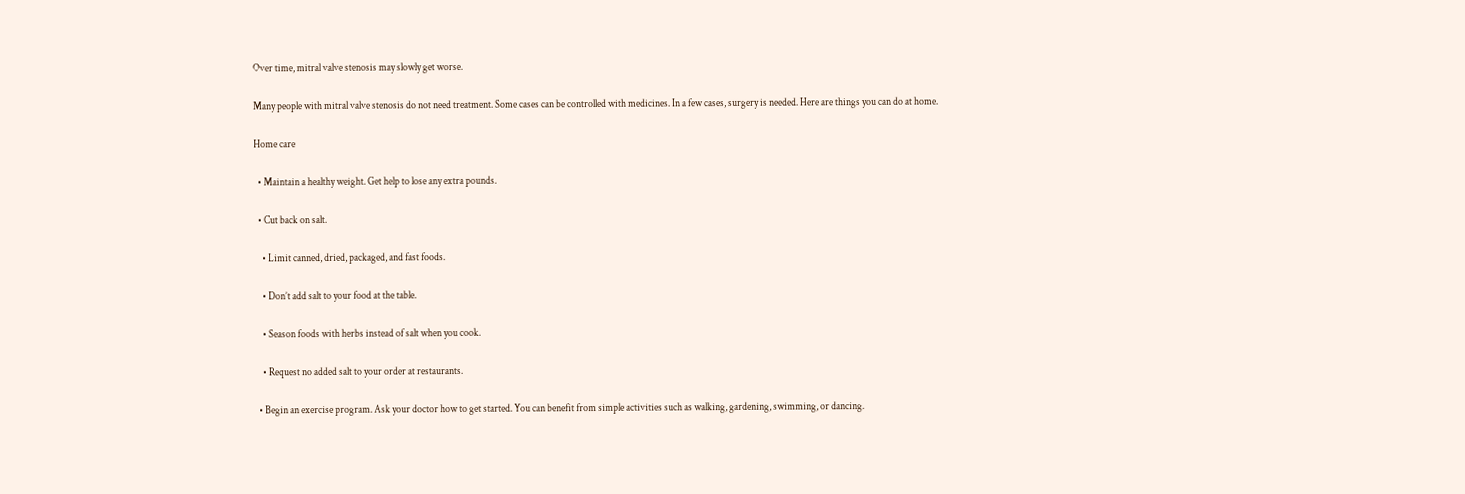Over time, mitral valve stenosis may slowly get worse.

Many people with mitral valve stenosis do not need treatment. Some cases can be controlled with medicines. In a few cases, surgery is needed. Here are things you can do at home.

Home care

  • Maintain a healthy weight. Get help to lose any extra pounds.

  • Cut back on salt.

    • Limit canned, dried, packaged, and fast foods.

    • Don’t add salt to your food at the table.

    • Season foods with herbs instead of salt when you cook.

    • Request no added salt to your order at restaurants.

  • Begin an exercise program. Ask your doctor how to get started. You can benefit from simple activities such as walking, gardening, swimming, or dancing.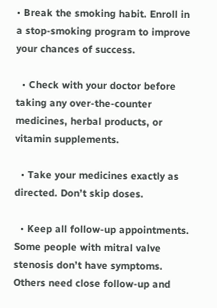• Break the smoking habit. Enroll in a stop-smoking program to improve your chances of success.

  • Check with your doctor before taking any over-the-counter medicines, herbal products, or vitamin supplements.

  • Take your medicines exactly as directed. Don’t skip doses.

  • Keep all follow-up appointments. Some people with mitral valve stenosis don’t have symptoms. Others need close follow-up and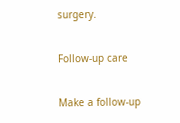surgery.

Follow-up care

Make a follow-up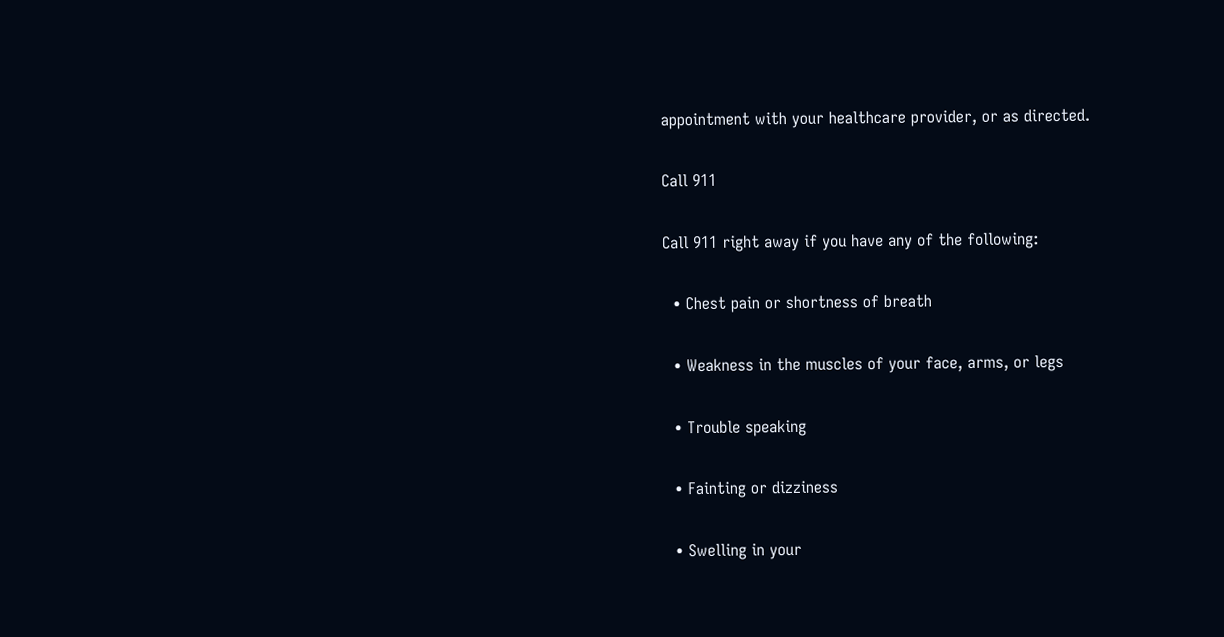appointment with your healthcare provider, or as directed.

Call 911

Call 911 right away if you have any of the following:

  • Chest pain or shortness of breath

  • Weakness in the muscles of your face, arms, or legs

  • Trouble speaking

  • Fainting or dizziness

  • Swelling in your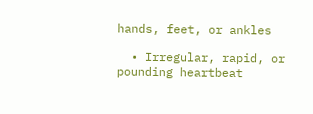hands, feet, or ankles

  • Irregular, rapid, or pounding heartbeat